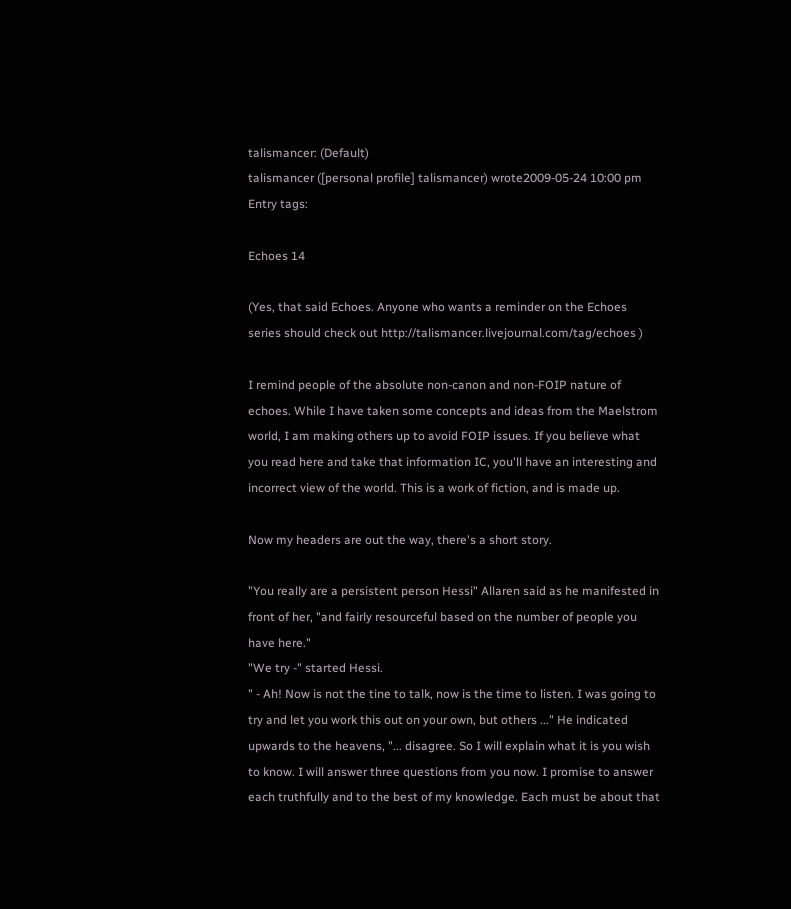talismancer: (Default)
talismancer ([personal profile] talismancer) wrote2009-05-24 10:00 pm
Entry tags:

Echoes 14

(Yes, that said Echoes. Anyone who wants a reminder on the Echoes series should check out http://talismancer.livejournal.com/tag/echoes )

I remind people of the absolute non-canon and non-FOIP nature of echoes. While I have taken some concepts and ideas from the Maelstrom world, I am making others up to avoid FOIP issues. If you believe what you read here and take that information IC, you'll have an interesting and incorrect view of the world. This is a work of fiction, and is made up.

Now my headers are out the way, there's a short story.

"You really are a persistent person Hessi" Allaren said as he manifested in front of her, "and fairly resourceful based on the number of people you have here."
"We try -" started Hessi.
" - Ah! Now is not the tine to talk, now is the time to listen. I was going to try and let you work this out on your own, but others ..." He indicated upwards to the heavens, "... disagree. So I will explain what it is you wish to know. I will answer three questions from you now. I promise to answer each truthfully and to the best of my knowledge. Each must be about that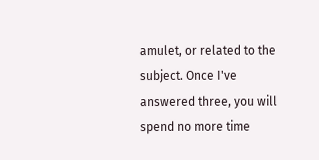amulet, or related to the subject. Once I've answered three, you will spend no more time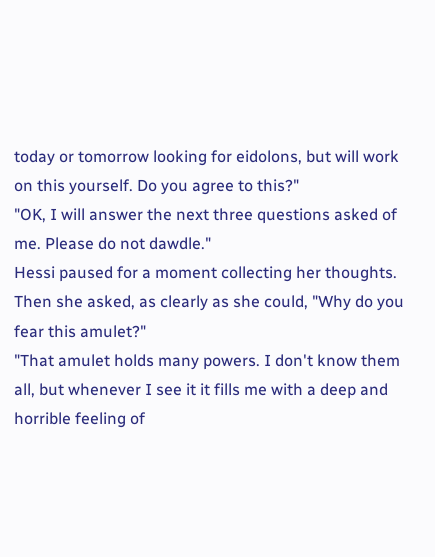today or tomorrow looking for eidolons, but will work on this yourself. Do you agree to this?"
"OK, I will answer the next three questions asked of me. Please do not dawdle."
Hessi paused for a moment collecting her thoughts. Then she asked, as clearly as she could, "Why do you fear this amulet?"
"That amulet holds many powers. I don't know them all, but whenever I see it it fills me with a deep and horrible feeling of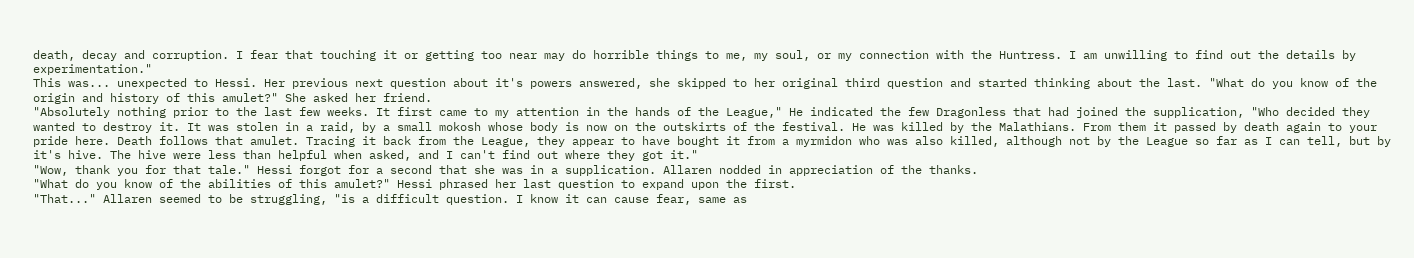death, decay and corruption. I fear that touching it or getting too near may do horrible things to me, my soul, or my connection with the Huntress. I am unwilling to find out the details by experimentation."
This was... unexpected to Hessi. Her previous next question about it's powers answered, she skipped to her original third question and started thinking about the last. "What do you know of the origin and history of this amulet?" She asked her friend.
"Absolutely nothing prior to the last few weeks. It first came to my attention in the hands of the League," He indicated the few Dragonless that had joined the supplication, "Who decided they wanted to destroy it. It was stolen in a raid, by a small mokosh whose body is now on the outskirts of the festival. He was killed by the Malathians. From them it passed by death again to your pride here. Death follows that amulet. Tracing it back from the League, they appear to have bought it from a myrmidon who was also killed, although not by the League so far as I can tell, but by it's hive. The hive were less than helpful when asked, and I can't find out where they got it."
"Wow, thank you for that tale." Hessi forgot for a second that she was in a supplication. Allaren nodded in appreciation of the thanks.
"What do you know of the abilities of this amulet?" Hessi phrased her last question to expand upon the first.
"That..." Allaren seemed to be struggling, "is a difficult question. I know it can cause fear, same as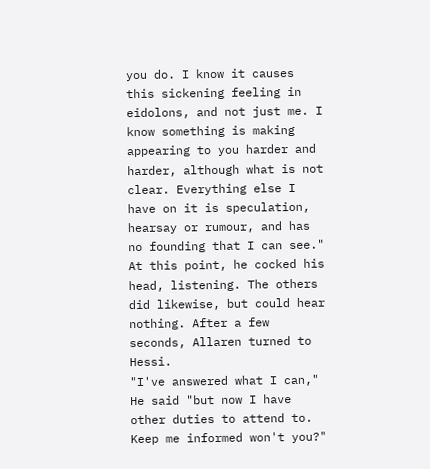you do. I know it causes this sickening feeling in eidolons, and not just me. I know something is making appearing to you harder and harder, although what is not clear. Everything else I have on it is speculation, hearsay or rumour, and has no founding that I can see."
At this point, he cocked his head, listening. The others did likewise, but could hear nothing. After a few seconds, Allaren turned to Hessi.
"I've answered what I can," He said "but now I have other duties to attend to. Keep me informed won't you?"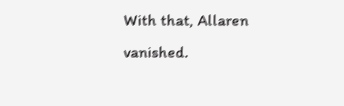With that, Allaren vanished.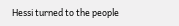Hessi turned to the people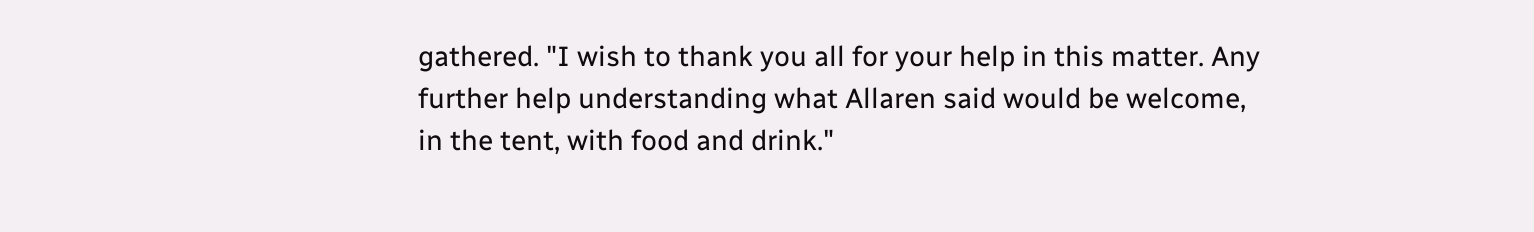gathered. "I wish to thank you all for your help in this matter. Any further help understanding what Allaren said would be welcome, in the tent, with food and drink."